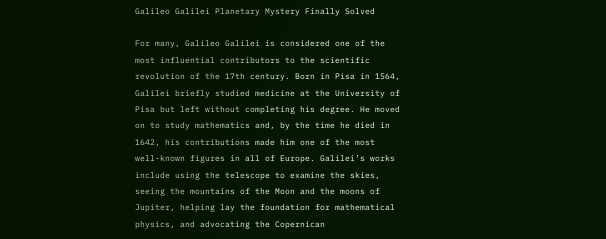Galileo Galilei Planetary Mystery Finally Solved

For many, Galileo Galilei is considered one of the most influential contributors to the scientific revolution of the 17th century. Born in Pisa in 1564, Galilei briefly studied medicine at the University of Pisa but left without completing his degree. He moved on to study mathematics and, by the time he died in 1642, his contributions made him one of the most well-known figures in all of Europe. Galilei’s works include using the telescope to examine the skies, seeing the mountains of the Moon and the moons of Jupiter, helping lay the foundation for mathematical physics, and advocating the Copernican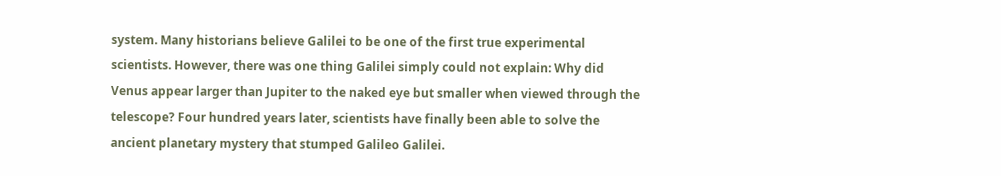system. Many historians believe Galilei to be one of the first true experimental scientists. However, there was one thing Galilei simply could not explain: Why did Venus appear larger than Jupiter to the naked eye but smaller when viewed through the telescope? Four hundred years later, scientists have finally been able to solve the ancient planetary mystery that stumped Galileo Galilei.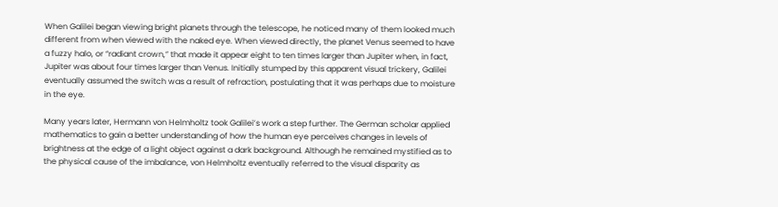When Galilei began viewing bright planets through the telescope, he noticed many of them looked much different from when viewed with the naked eye. When viewed directly, the planet Venus seemed to have a fuzzy halo, or “radiant crown,” that made it appear eight to ten times larger than Jupiter when, in fact, Jupiter was about four times larger than Venus. Initially stumped by this apparent visual trickery, Galilei eventually assumed the switch was a result of refraction, postulating that it was perhaps due to moisture in the eye.

Many years later, Hermann von Helmholtz took Galilei’s work a step further. The German scholar applied mathematics to gain a better understanding of how the human eye perceives changes in levels of brightness at the edge of a light object against a dark background. Although he remained mystified as to the physical cause of the imbalance, von Helmholtz eventually referred to the visual disparity as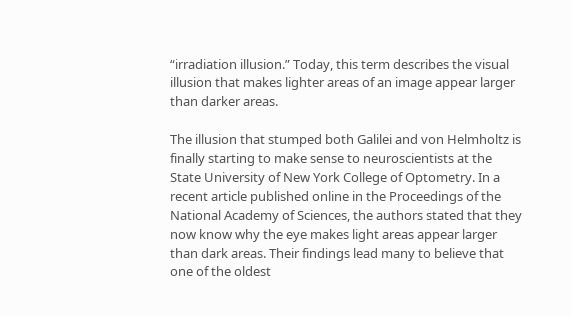“irradiation illusion.” Today, this term describes the visual illusion that makes lighter areas of an image appear larger than darker areas.

The illusion that stumped both Galilei and von Helmholtz is finally starting to make sense to neuroscientists at the State University of New York College of Optometry. In a recent article published online in the Proceedings of the National Academy of Sciences, the authors stated that they now know why the eye makes light areas appear larger than dark areas. Their findings lead many to believe that one of the oldest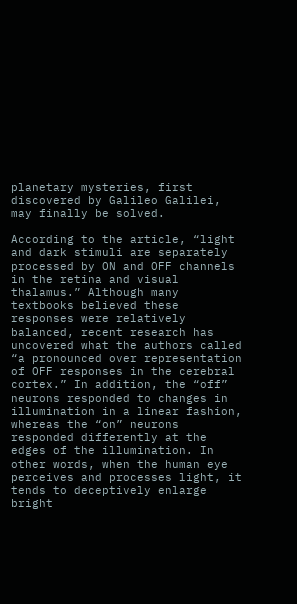planetary mysteries, first discovered by Galileo Galilei, may finally be solved.

According to the article, “light and dark stimuli are separately processed by ON and OFF channels in the retina and visual thalamus.” Although many textbooks believed these responses were relatively balanced, recent research has uncovered what the authors called “a pronounced over representation of OFF responses in the cerebral cortex.” In addition, the “off” neurons responded to changes in illumination in a linear fashion, whereas the “on” neurons responded differently at the edges of the illumination. In other words, when the human eye perceives and processes light, it tends to deceptively enlarge bright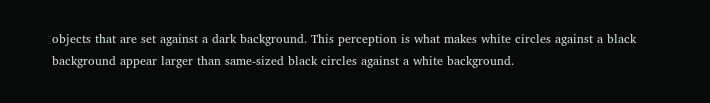objects that are set against a dark background. This perception is what makes white circles against a black background appear larger than same-sized black circles against a white background.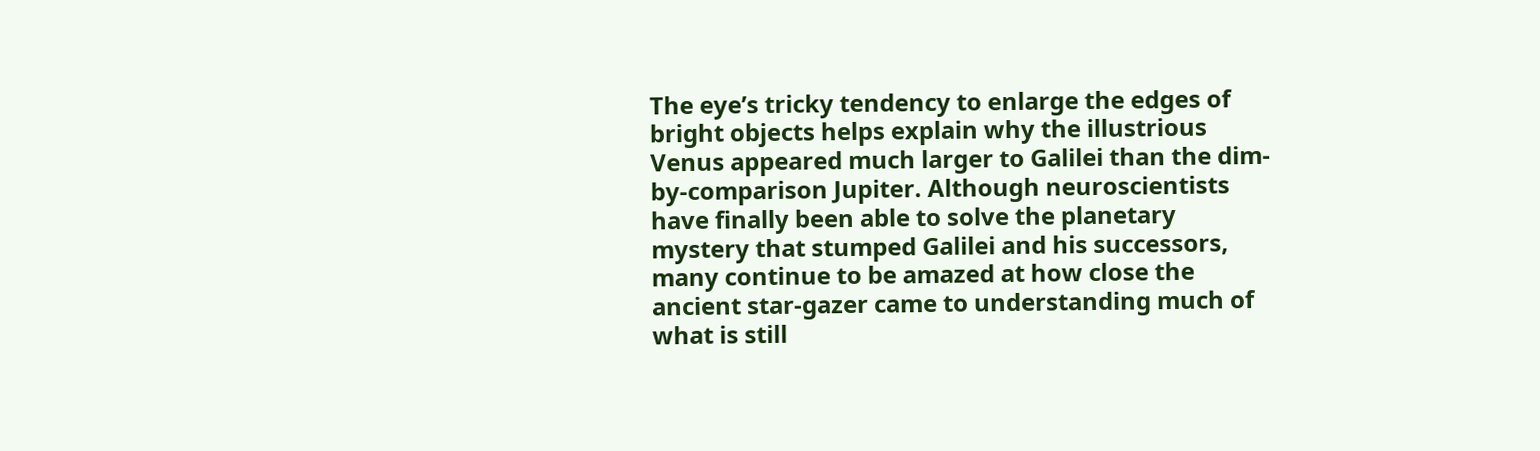The eye’s tricky tendency to enlarge the edges of bright objects helps explain why the illustrious Venus appeared much larger to Galilei than the dim-by-comparison Jupiter. Although neuroscientists have finally been able to solve the planetary mystery that stumped Galilei and his successors, many continue to be amazed at how close the ancient star-gazer came to understanding much of what is still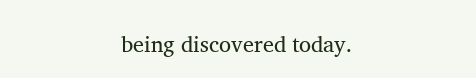being discovered today.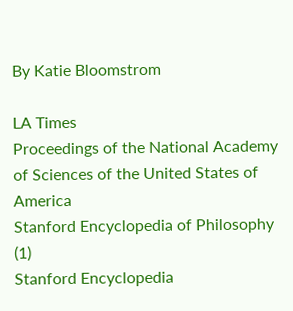By Katie Bloomstrom

LA Times
Proceedings of the National Academy of Sciences of the United States of America
Stanford Encyclopedia of Philosophy (1)
Stanford Encyclopedia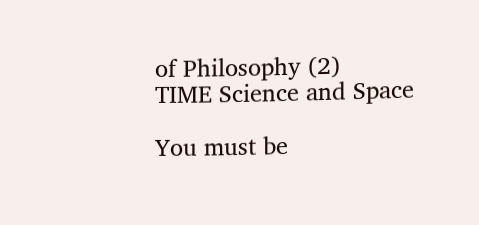of Philosophy (2)
TIME Science and Space

You must be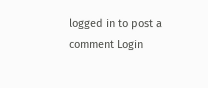logged in to post a comment Login